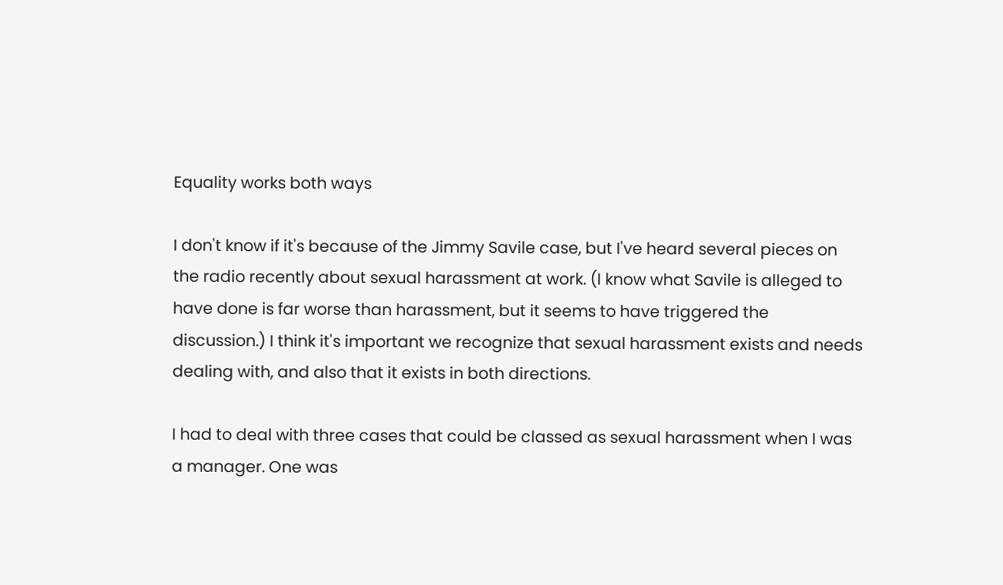Equality works both ways

I don't know if it's because of the Jimmy Savile case, but I've heard several pieces on the radio recently about sexual harassment at work. (I know what Savile is alleged to have done is far worse than harassment, but it seems to have triggered the discussion.) I think it's important we recognize that sexual harassment exists and needs dealing with, and also that it exists in both directions.

I had to deal with three cases that could be classed as sexual harassment when I was a manager. One was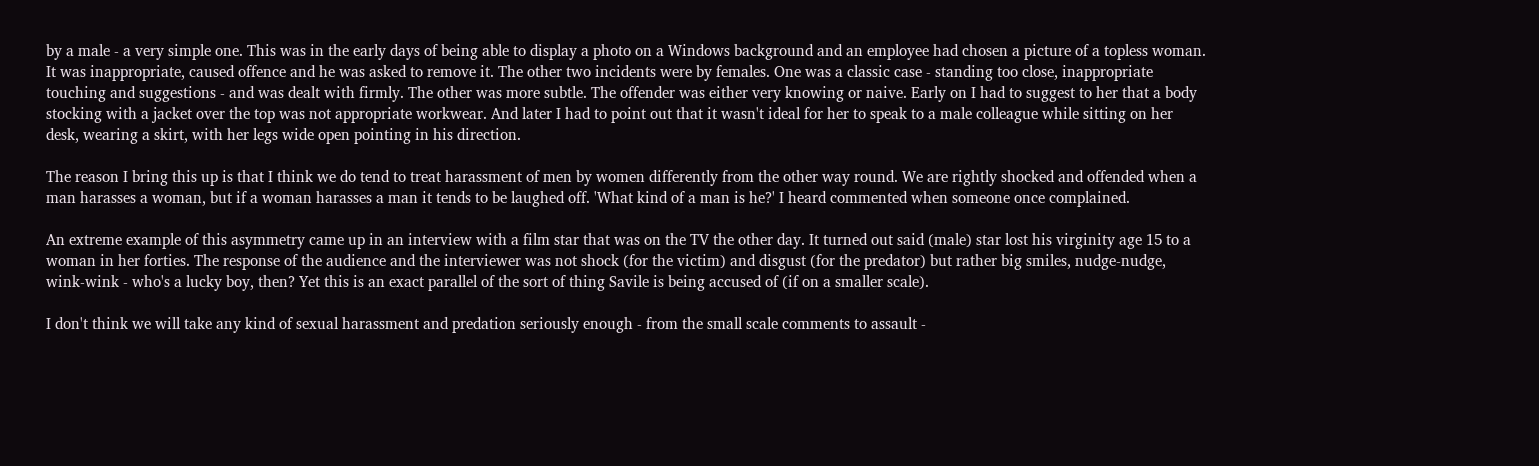by a male - a very simple one. This was in the early days of being able to display a photo on a Windows background and an employee had chosen a picture of a topless woman. It was inappropriate, caused offence and he was asked to remove it. The other two incidents were by females. One was a classic case - standing too close, inappropriate touching and suggestions - and was dealt with firmly. The other was more subtle. The offender was either very knowing or naive. Early on I had to suggest to her that a body stocking with a jacket over the top was not appropriate workwear. And later I had to point out that it wasn't ideal for her to speak to a male colleague while sitting on her desk, wearing a skirt, with her legs wide open pointing in his direction.

The reason I bring this up is that I think we do tend to treat harassment of men by women differently from the other way round. We are rightly shocked and offended when a man harasses a woman, but if a woman harasses a man it tends to be laughed off. 'What kind of a man is he?' I heard commented when someone once complained.

An extreme example of this asymmetry came up in an interview with a film star that was on the TV the other day. It turned out said (male) star lost his virginity age 15 to a woman in her forties. The response of the audience and the interviewer was not shock (for the victim) and disgust (for the predator) but rather big smiles, nudge-nudge, wink-wink - who's a lucky boy, then? Yet this is an exact parallel of the sort of thing Savile is being accused of (if on a smaller scale).

I don't think we will take any kind of sexual harassment and predation seriously enough - from the small scale comments to assault -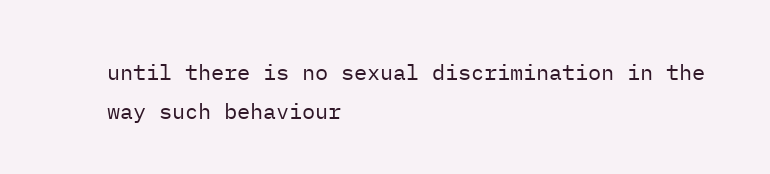until there is no sexual discrimination in the way such behaviour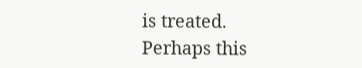is treated. Perhaps this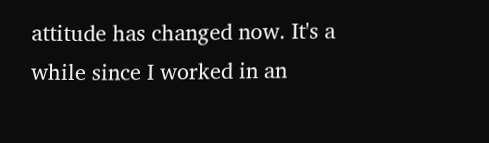attitude has changed now. It's a while since I worked in an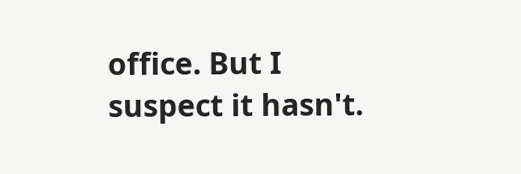office. But I suspect it hasn't.